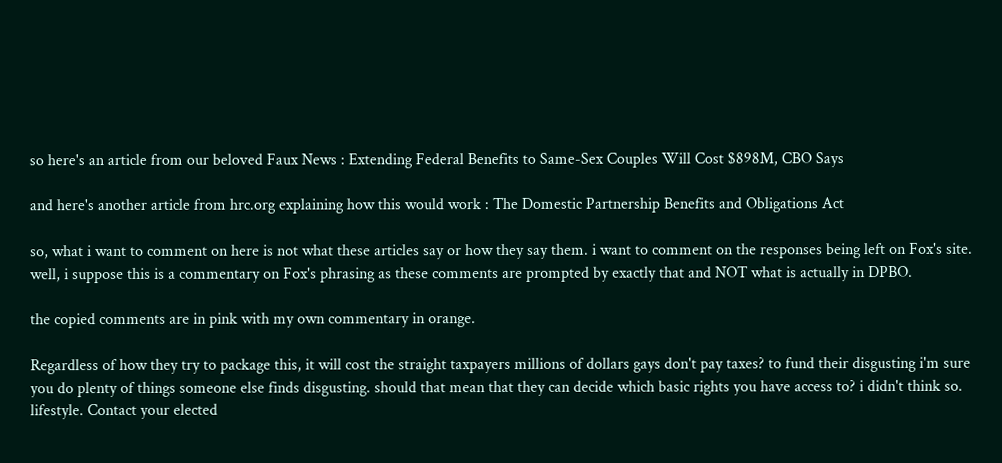so here's an article from our beloved Faux News : Extending Federal Benefits to Same-Sex Couples Will Cost $898M, CBO Says

and here's another article from hrc.org explaining how this would work : The Domestic Partnership Benefits and Obligations Act

so, what i want to comment on here is not what these articles say or how they say them. i want to comment on the responses being left on Fox's site. well, i suppose this is a commentary on Fox's phrasing as these comments are prompted by exactly that and NOT what is actually in DPBO.

the copied comments are in pink with my own commentary in orange.

Regardless of how they try to package this, it will cost the straight taxpayers millions of dollars gays don't pay taxes? to fund their disgusting i'm sure you do plenty of things someone else finds disgusting. should that mean that they can decide which basic rights you have access to? i didn't think so. lifestyle. Contact your elected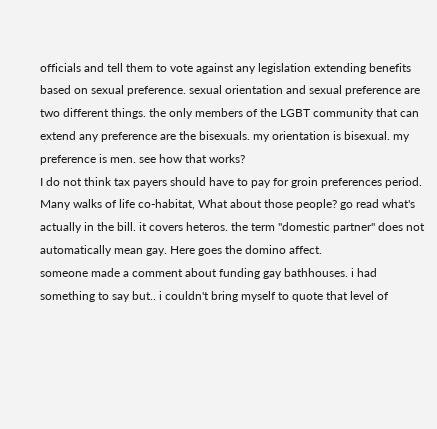officials and tell them to vote against any legislation extending benefits based on sexual preference. sexual orientation and sexual preference are two different things. the only members of the LGBT community that can extend any preference are the bisexuals. my orientation is bisexual. my preference is men. see how that works?
I do not think tax payers should have to pay for groin preferences period. Many walks of life co-habitat, What about those people? go read what's actually in the bill. it covers heteros. the term "domestic partner" does not automatically mean gay. Here goes the domino affect.
someone made a comment about funding gay bathhouses. i had something to say but.. i couldn't bring myself to quote that level of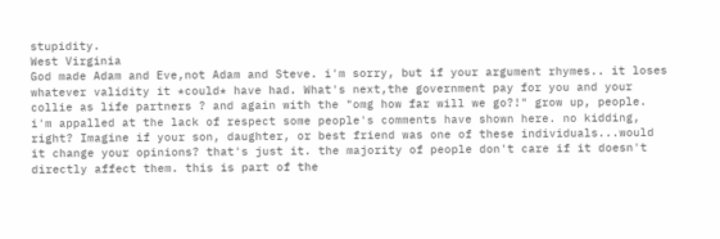stupidity.
West Virginia
God made Adam and Eve,not Adam and Steve. i'm sorry, but if your argument rhymes.. it loses whatever validity it *could* have had. What's next,the government pay for you and your collie as life partners ? and again with the "omg how far will we go?!" grow up, people.
i'm appalled at the lack of respect some people's comments have shown here. no kidding, right? Imagine if your son, daughter, or best friend was one of these individuals...would it change your opinions? that's just it. the majority of people don't care if it doesn't directly affect them. this is part of the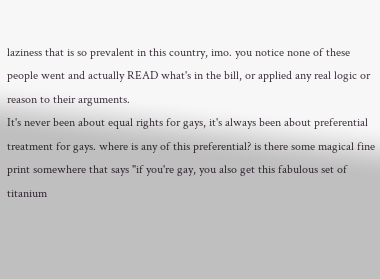laziness that is so prevalent in this country, imo. you notice none of these people went and actually READ what's in the bill, or applied any real logic or reason to their arguments.
It's never been about equal rights for gays, it's always been about preferential treatment for gays. where is any of this preferential? is there some magical fine print somewhere that says "if you're gay, you also get this fabulous set of titanium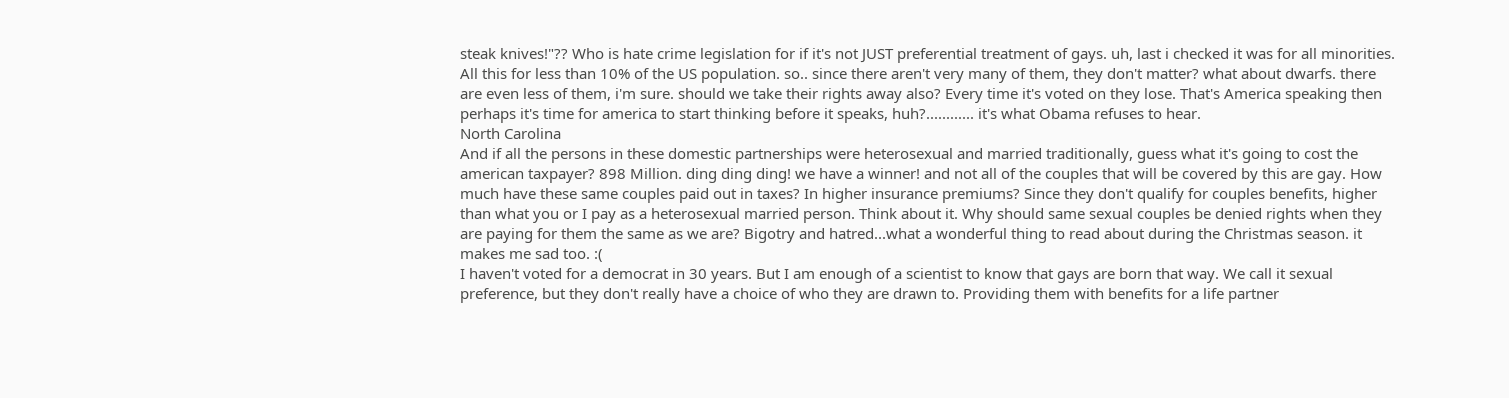steak knives!"?? Who is hate crime legislation for if it's not JUST preferential treatment of gays. uh, last i checked it was for all minorities. All this for less than 10% of the US population. so.. since there aren't very many of them, they don't matter? what about dwarfs. there are even less of them, i'm sure. should we take their rights away also? Every time it's voted on they lose. That's America speaking then perhaps it's time for america to start thinking before it speaks, huh?............ it's what Obama refuses to hear.
North Carolina
And if all the persons in these domestic partnerships were heterosexual and married traditionally, guess what it's going to cost the american taxpayer? 898 Million. ding ding ding! we have a winner! and not all of the couples that will be covered by this are gay. How much have these same couples paid out in taxes? In higher insurance premiums? Since they don't qualify for couples benefits, higher than what you or I pay as a heterosexual married person. Think about it. Why should same sexual couples be denied rights when they are paying for them the same as we are? Bigotry and hatred...what a wonderful thing to read about during the Christmas season. it makes me sad too. :(
I haven't voted for a democrat in 30 years. But I am enough of a scientist to know that gays are born that way. We call it sexual preference, but they don't really have a choice of who they are drawn to. Providing them with benefits for a life partner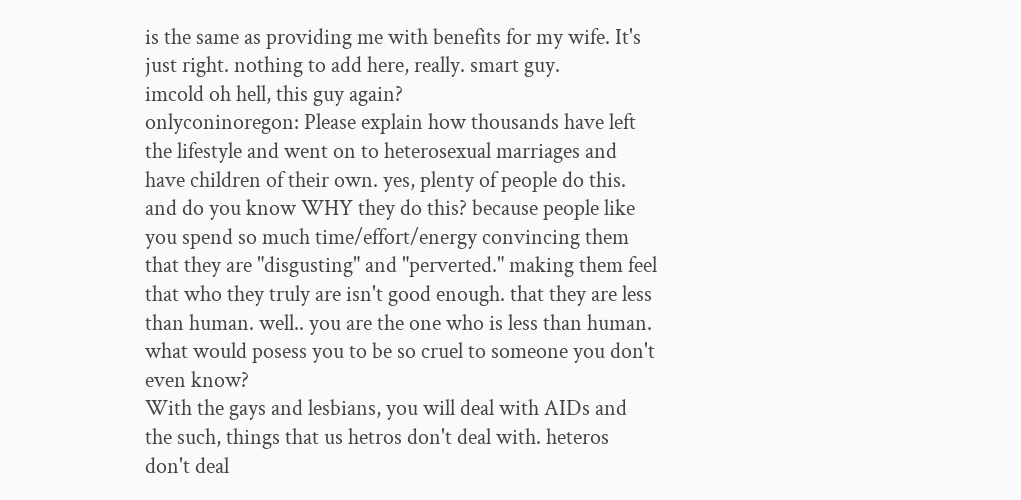is the same as providing me with benefits for my wife. It's just right. nothing to add here, really. smart guy.
imcold oh hell, this guy again?
onlyconinoregon: Please explain how thousands have left the lifestyle and went on to heterosexual marriages and have children of their own. yes, plenty of people do this. and do you know WHY they do this? because people like you spend so much time/effort/energy convincing them that they are "disgusting" and "perverted." making them feel that who they truly are isn't good enough. that they are less than human. well.. you are the one who is less than human. what would posess you to be so cruel to someone you don't even know?
With the gays and lesbians, you will deal with AIDs and the such, things that us hetros don't deal with. heteros don't deal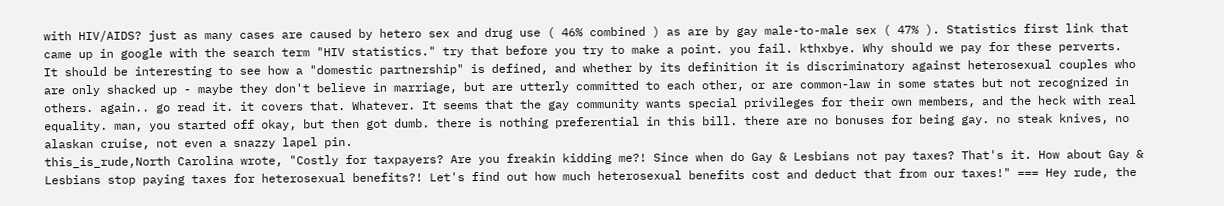with HIV/AIDS? just as many cases are caused by hetero sex and drug use ( 46% combined ) as are by gay male-to-male sex ( 47% ). Statistics first link that came up in google with the search term "HIV statistics." try that before you try to make a point. you fail. kthxbye. Why should we pay for these perverts.
It should be interesting to see how a "domestic partnership" is defined, and whether by its definition it is discriminatory against heterosexual couples who are only shacked up - maybe they don't believe in marriage, but are utterly committed to each other, or are common-law in some states but not recognized in others. again.. go read it. it covers that. Whatever. It seems that the gay community wants special privileges for their own members, and the heck with real equality. man, you started off okay, but then got dumb. there is nothing preferential in this bill. there are no bonuses for being gay. no steak knives, no alaskan cruise, not even a snazzy lapel pin.
this_is_rude,North Carolina wrote, "Costly for taxpayers? Are you freakin kidding me?! Since when do Gay & Lesbians not pay taxes? That's it. How about Gay & Lesbians stop paying taxes for heterosexual benefits?! Let's find out how much heterosexual benefits cost and deduct that from our taxes!" === Hey rude, the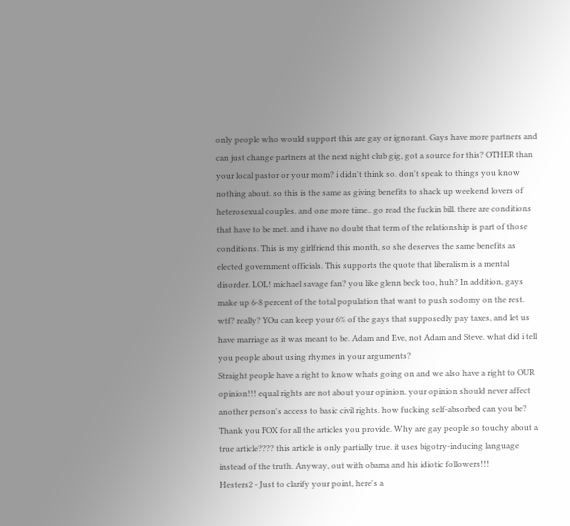only people who would support this are gay or ignorant. Gays have more partners and can just change partners at the next night club gig, got a source for this? OTHER than your local pastor or your mom? i didn't think so. don't speak to things you know nothing about. so this is the same as giving benefits to shack up weekend lovers of heterosexual couples. and one more time.. go read the fuckin bill. there are conditions that have to be met. and i have no doubt that term of the relationship is part of those conditions. This is my girlfriend this month, so she deserves the same benefits as elected government officials. This supports the quote that liberalism is a mental disorder. LOL! michael savage fan? you like glenn beck too, huh? In addition, gays make up 6-8 percent of the total population that want to push sodomy on the rest. wtf? really? YOu can keep your 6% of the gays that supposedly pay taxes, and let us have marriage as it was meant to be. Adam and Eve, not Adam and Steve. what did i tell you people about using rhymes in your arguments?
Straight people have a right to know whats going on and we also have a right to OUR opinion!!! equal rights are not about your opinion. your opinion should never affect another person's access to basic civil rights. how fucking self-absorbed can you be? Thank you FOX for all the articles you provide. Why are gay people so touchy about a true article???? this article is only partially true. it uses bigotry-inducing language instead of the truth. Anyway, out with obama and his idiotic followers!!!
Hesters2 - Just to clarify your point, here's a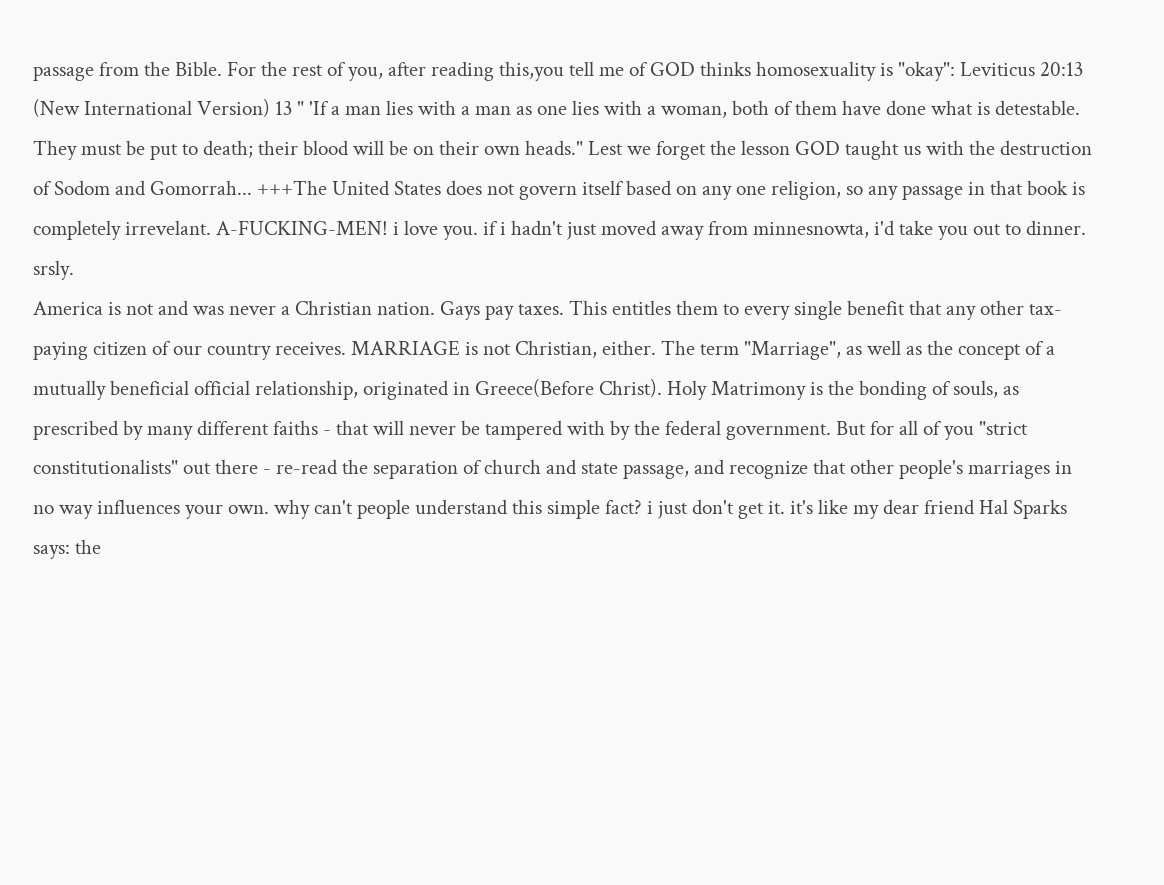passage from the Bible. For the rest of you, after reading this,you tell me of GOD thinks homosexuality is "okay": Leviticus 20:13 (New International Version) 13 " 'If a man lies with a man as one lies with a woman, both of them have done what is detestable. They must be put to death; their blood will be on their own heads." Lest we forget the lesson GOD taught us with the destruction of Sodom and Gomorrah... +++The United States does not govern itself based on any one religion, so any passage in that book is completely irrevelant. A-FUCKING-MEN! i love you. if i hadn't just moved away from minnesnowta, i'd take you out to dinner. srsly.
America is not and was never a Christian nation. Gays pay taxes. This entitles them to every single benefit that any other tax-paying citizen of our country receives. MARRIAGE is not Christian, either. The term "Marriage", as well as the concept of a mutually beneficial official relationship, originated in Greece(Before Christ). Holy Matrimony is the bonding of souls, as prescribed by many different faiths - that will never be tampered with by the federal government. But for all of you "strict constitutionalists" out there - re-read the separation of church and state passage, and recognize that other people's marriages in no way influences your own. why can't people understand this simple fact? i just don't get it. it's like my dear friend Hal Sparks says: the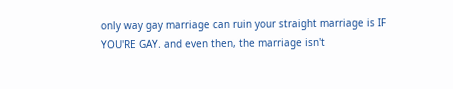only way gay marriage can ruin your straight marriage is IF YOU'RE GAY. and even then, the marriage isn't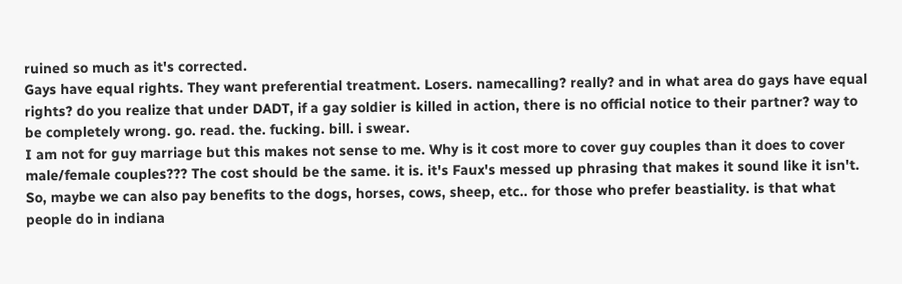ruined so much as it's corrected.
Gays have equal rights. They want preferential treatment. Losers. namecalling? really? and in what area do gays have equal rights? do you realize that under DADT, if a gay soldier is killed in action, there is no official notice to their partner? way to be completely wrong. go. read. the. fucking. bill. i swear.
I am not for guy marriage but this makes not sense to me. Why is it cost more to cover guy couples than it does to cover male/female couples??? The cost should be the same. it is. it's Faux's messed up phrasing that makes it sound like it isn't.
So, maybe we can also pay benefits to the dogs, horses, cows, sheep, etc.. for those who prefer beastiality. is that what people do in indiana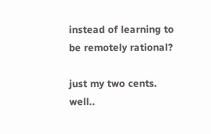instead of learning to be remotely rational?

just my two cents. well..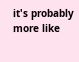it's probably more like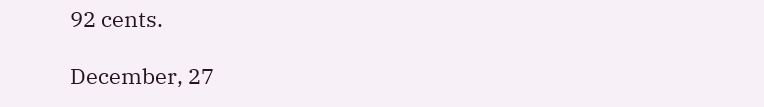92 cents.

December, 27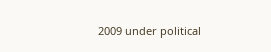2009 under political